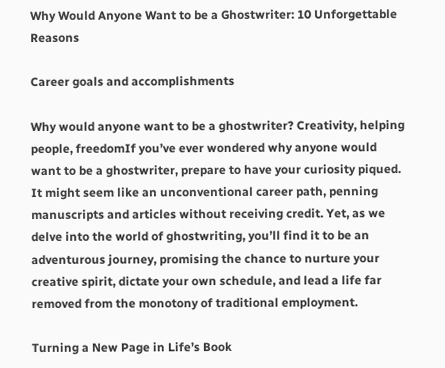Why Would Anyone Want to be a Ghostwriter: 10 Unforgettable Reasons

Career goals and accomplishments

Why would anyone want to be a ghostwriter? Creativity, helping people, freedomIf you’ve ever wondered why anyone would want to be a ghostwriter, prepare to have your curiosity piqued. It might seem like an unconventional career path, penning manuscripts and articles without receiving credit. Yet, as we delve into the world of ghostwriting, you’ll find it to be an adventurous journey, promising the chance to nurture your creative spirit, dictate your own schedule, and lead a life far removed from the monotony of traditional employment.

Turning a New Page in Life’s Book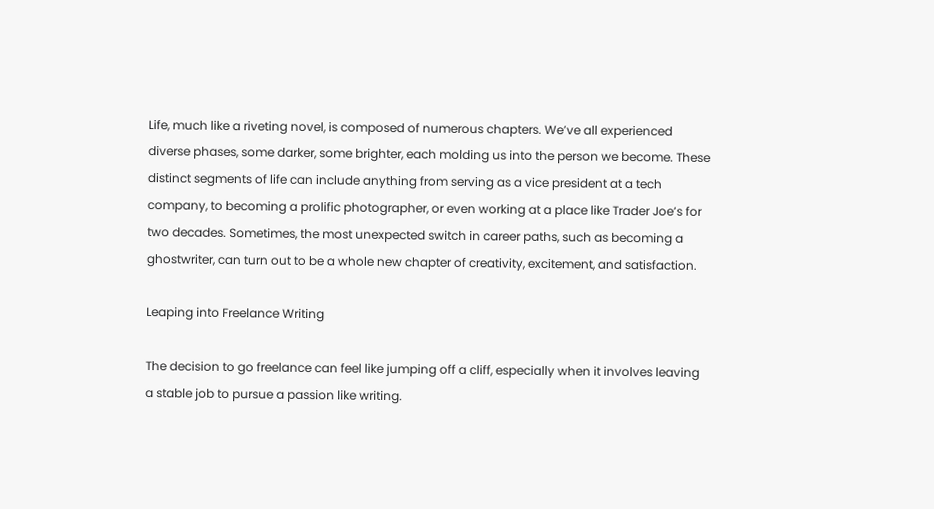Life, much like a riveting novel, is composed of numerous chapters. We’ve all experienced diverse phases, some darker, some brighter, each molding us into the person we become. These distinct segments of life can include anything from serving as a vice president at a tech company, to becoming a prolific photographer, or even working at a place like Trader Joe’s for two decades. Sometimes, the most unexpected switch in career paths, such as becoming a ghostwriter, can turn out to be a whole new chapter of creativity, excitement, and satisfaction.

Leaping into Freelance Writing

The decision to go freelance can feel like jumping off a cliff, especially when it involves leaving a stable job to pursue a passion like writing.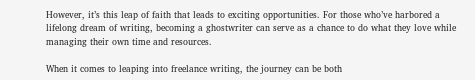However, it’s this leap of faith that leads to exciting opportunities. For those who’ve harbored a lifelong dream of writing, becoming a ghostwriter can serve as a chance to do what they love while managing their own time and resources.

When it comes to leaping into freelance writing, the journey can be both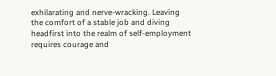exhilarating and nerve-wracking. Leaving the comfort of a stable job and diving headfirst into the realm of self-employment requires courage and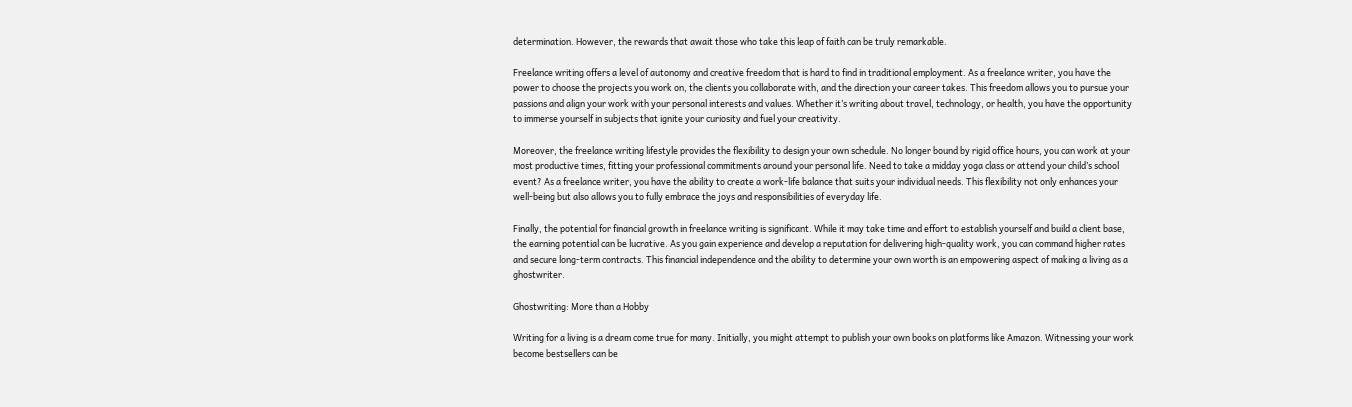determination. However, the rewards that await those who take this leap of faith can be truly remarkable.

Freelance writing offers a level of autonomy and creative freedom that is hard to find in traditional employment. As a freelance writer, you have the power to choose the projects you work on, the clients you collaborate with, and the direction your career takes. This freedom allows you to pursue your passions and align your work with your personal interests and values. Whether it’s writing about travel, technology, or health, you have the opportunity to immerse yourself in subjects that ignite your curiosity and fuel your creativity.

Moreover, the freelance writing lifestyle provides the flexibility to design your own schedule. No longer bound by rigid office hours, you can work at your most productive times, fitting your professional commitments around your personal life. Need to take a midday yoga class or attend your child’s school event? As a freelance writer, you have the ability to create a work-life balance that suits your individual needs. This flexibility not only enhances your well-being but also allows you to fully embrace the joys and responsibilities of everyday life.

Finally, the potential for financial growth in freelance writing is significant. While it may take time and effort to establish yourself and build a client base, the earning potential can be lucrative. As you gain experience and develop a reputation for delivering high-quality work, you can command higher rates and secure long-term contracts. This financial independence and the ability to determine your own worth is an empowering aspect of making a living as a ghostwriter.

Ghostwriting: More than a Hobby

Writing for a living is a dream come true for many. Initially, you might attempt to publish your own books on platforms like Amazon. Witnessing your work become bestsellers can be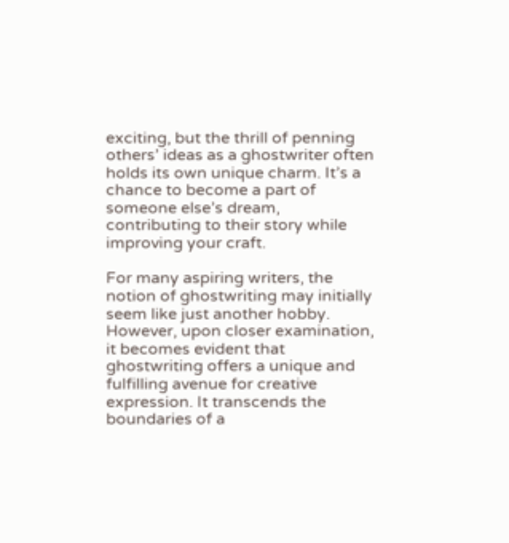exciting, but the thrill of penning others’ ideas as a ghostwriter often holds its own unique charm. It’s a chance to become a part of someone else’s dream, contributing to their story while improving your craft.

For many aspiring writers, the notion of ghostwriting may initially seem like just another hobby. However, upon closer examination, it becomes evident that ghostwriting offers a unique and fulfilling avenue for creative expression. It transcends the boundaries of a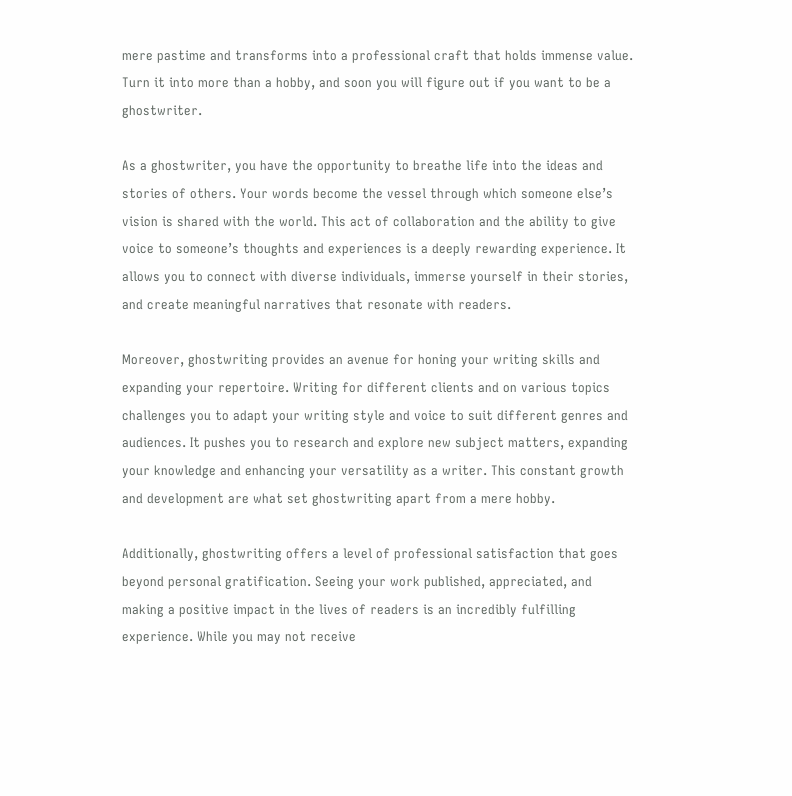mere pastime and transforms into a professional craft that holds immense value. Turn it into more than a hobby, and soon you will figure out if you want to be a ghostwriter.

As a ghostwriter, you have the opportunity to breathe life into the ideas and stories of others. Your words become the vessel through which someone else’s vision is shared with the world. This act of collaboration and the ability to give voice to someone’s thoughts and experiences is a deeply rewarding experience. It allows you to connect with diverse individuals, immerse yourself in their stories, and create meaningful narratives that resonate with readers.

Moreover, ghostwriting provides an avenue for honing your writing skills and expanding your repertoire. Writing for different clients and on various topics challenges you to adapt your writing style and voice to suit different genres and audiences. It pushes you to research and explore new subject matters, expanding your knowledge and enhancing your versatility as a writer. This constant growth and development are what set ghostwriting apart from a mere hobby.

Additionally, ghostwriting offers a level of professional satisfaction that goes beyond personal gratification. Seeing your work published, appreciated, and making a positive impact in the lives of readers is an incredibly fulfilling experience. While you may not receive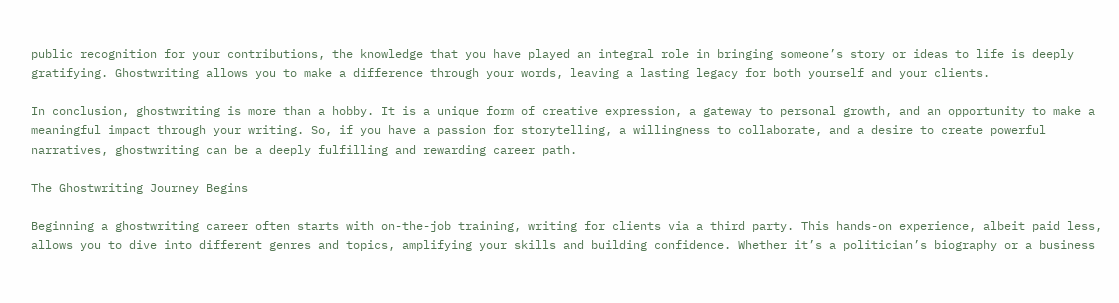public recognition for your contributions, the knowledge that you have played an integral role in bringing someone’s story or ideas to life is deeply gratifying. Ghostwriting allows you to make a difference through your words, leaving a lasting legacy for both yourself and your clients.

In conclusion, ghostwriting is more than a hobby. It is a unique form of creative expression, a gateway to personal growth, and an opportunity to make a meaningful impact through your writing. So, if you have a passion for storytelling, a willingness to collaborate, and a desire to create powerful narratives, ghostwriting can be a deeply fulfilling and rewarding career path.

The Ghostwriting Journey Begins

Beginning a ghostwriting career often starts with on-the-job training, writing for clients via a third party. This hands-on experience, albeit paid less, allows you to dive into different genres and topics, amplifying your skills and building confidence. Whether it’s a politician’s biography or a business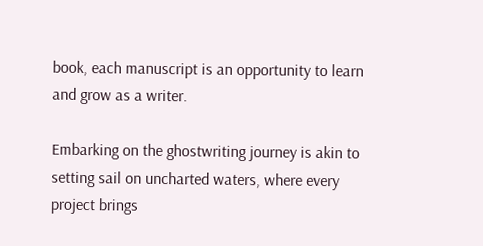book, each manuscript is an opportunity to learn and grow as a writer.

Embarking on the ghostwriting journey is akin to setting sail on uncharted waters, where every project brings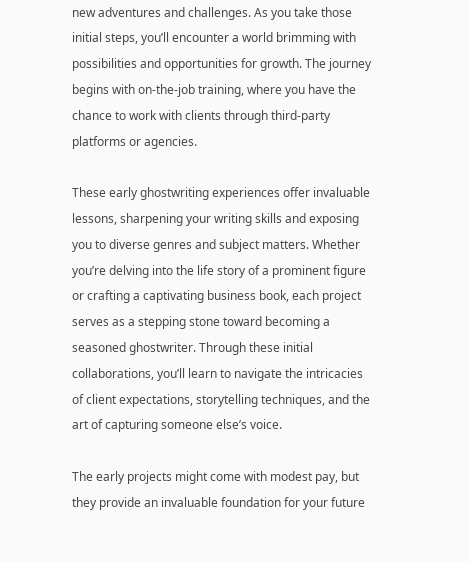new adventures and challenges. As you take those initial steps, you’ll encounter a world brimming with possibilities and opportunities for growth. The journey begins with on-the-job training, where you have the chance to work with clients through third-party platforms or agencies.

These early ghostwriting experiences offer invaluable lessons, sharpening your writing skills and exposing you to diverse genres and subject matters. Whether you’re delving into the life story of a prominent figure or crafting a captivating business book, each project serves as a stepping stone toward becoming a seasoned ghostwriter. Through these initial collaborations, you’ll learn to navigate the intricacies of client expectations, storytelling techniques, and the art of capturing someone else’s voice.

The early projects might come with modest pay, but they provide an invaluable foundation for your future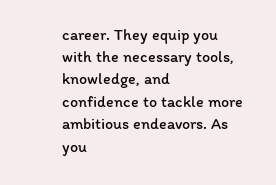career. They equip you with the necessary tools, knowledge, and confidence to tackle more ambitious endeavors. As you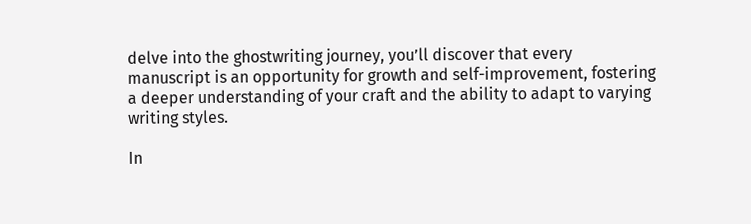delve into the ghostwriting journey, you’ll discover that every manuscript is an opportunity for growth and self-improvement, fostering a deeper understanding of your craft and the ability to adapt to varying writing styles.

In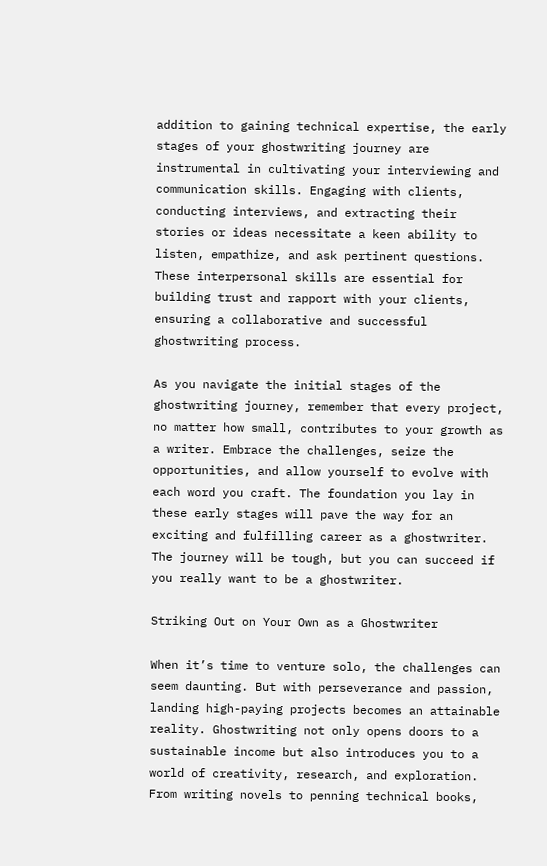addition to gaining technical expertise, the early stages of your ghostwriting journey are instrumental in cultivating your interviewing and communication skills. Engaging with clients, conducting interviews, and extracting their stories or ideas necessitate a keen ability to listen, empathize, and ask pertinent questions. These interpersonal skills are essential for building trust and rapport with your clients, ensuring a collaborative and successful ghostwriting process.

As you navigate the initial stages of the ghostwriting journey, remember that every project, no matter how small, contributes to your growth as a writer. Embrace the challenges, seize the opportunities, and allow yourself to evolve with each word you craft. The foundation you lay in these early stages will pave the way for an exciting and fulfilling career as a ghostwriter. The journey will be tough, but you can succeed if you really want to be a ghostwriter.

Striking Out on Your Own as a Ghostwriter

When it’s time to venture solo, the challenges can seem daunting. But with perseverance and passion, landing high-paying projects becomes an attainable reality. Ghostwriting not only opens doors to a sustainable income but also introduces you to a world of creativity, research, and exploration. From writing novels to penning technical books,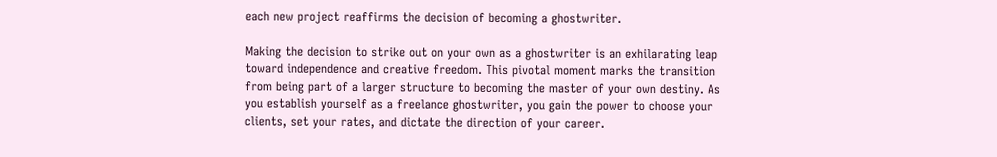each new project reaffirms the decision of becoming a ghostwriter.

Making the decision to strike out on your own as a ghostwriter is an exhilarating leap toward independence and creative freedom. This pivotal moment marks the transition from being part of a larger structure to becoming the master of your own destiny. As you establish yourself as a freelance ghostwriter, you gain the power to choose your clients, set your rates, and dictate the direction of your career.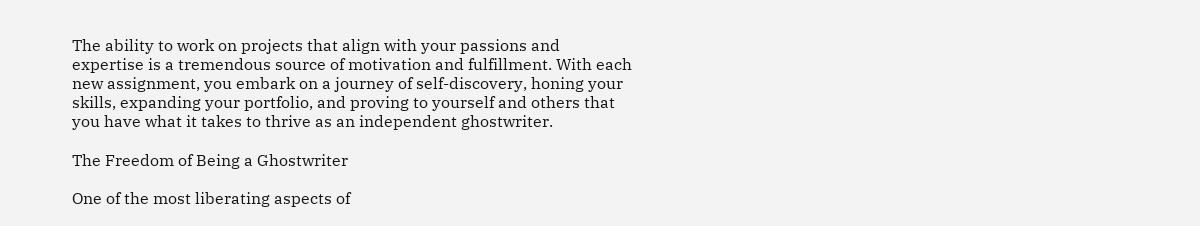The ability to work on projects that align with your passions and expertise is a tremendous source of motivation and fulfillment. With each new assignment, you embark on a journey of self-discovery, honing your skills, expanding your portfolio, and proving to yourself and others that you have what it takes to thrive as an independent ghostwriter.

The Freedom of Being a Ghostwriter

One of the most liberating aspects of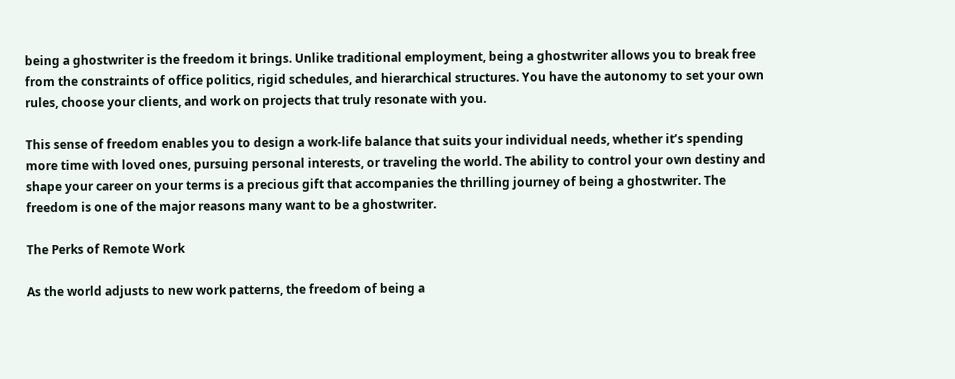being a ghostwriter is the freedom it brings. Unlike traditional employment, being a ghostwriter allows you to break free from the constraints of office politics, rigid schedules, and hierarchical structures. You have the autonomy to set your own rules, choose your clients, and work on projects that truly resonate with you.

This sense of freedom enables you to design a work-life balance that suits your individual needs, whether it’s spending more time with loved ones, pursuing personal interests, or traveling the world. The ability to control your own destiny and shape your career on your terms is a precious gift that accompanies the thrilling journey of being a ghostwriter. The freedom is one of the major reasons many want to be a ghostwriter.

The Perks of Remote Work

As the world adjusts to new work patterns, the freedom of being a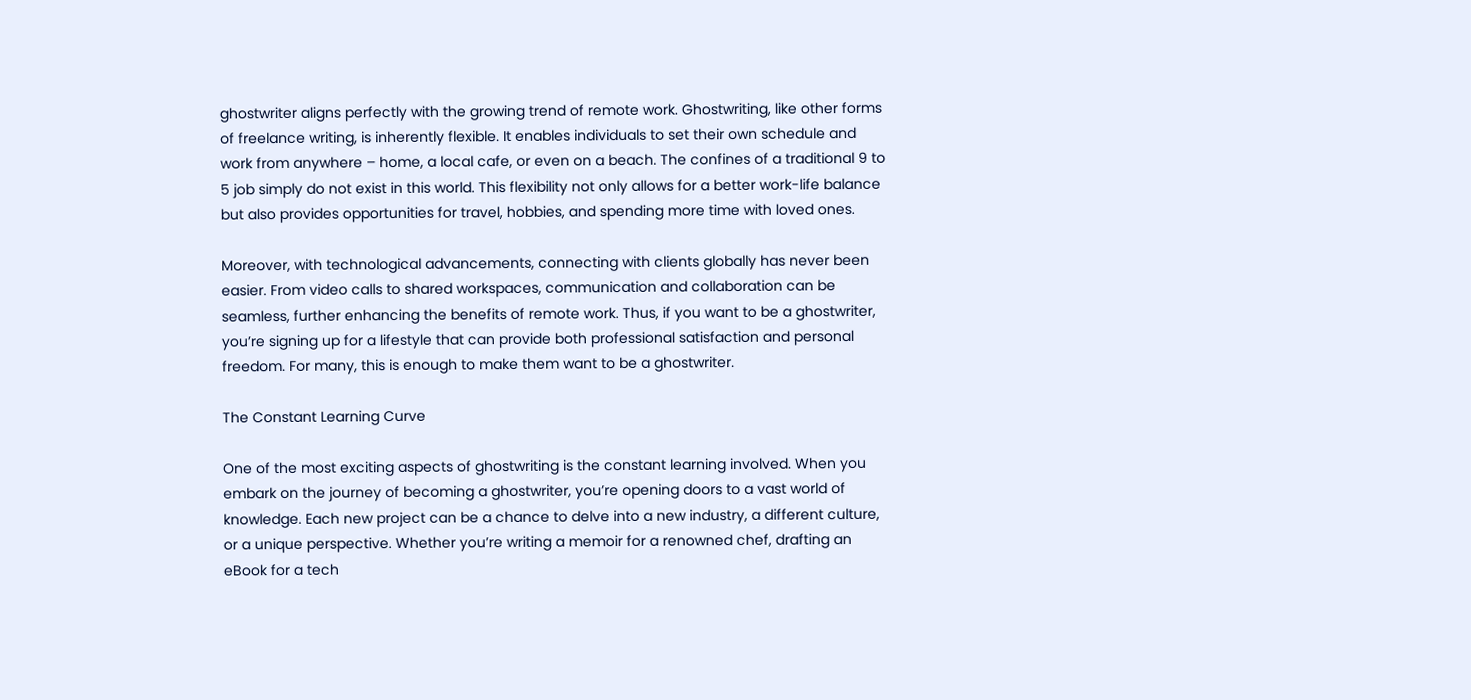ghostwriter aligns perfectly with the growing trend of remote work. Ghostwriting, like other forms of freelance writing, is inherently flexible. It enables individuals to set their own schedule and work from anywhere – home, a local cafe, or even on a beach. The confines of a traditional 9 to 5 job simply do not exist in this world. This flexibility not only allows for a better work-life balance but also provides opportunities for travel, hobbies, and spending more time with loved ones.

Moreover, with technological advancements, connecting with clients globally has never been easier. From video calls to shared workspaces, communication and collaboration can be seamless, further enhancing the benefits of remote work. Thus, if you want to be a ghostwriter, you’re signing up for a lifestyle that can provide both professional satisfaction and personal freedom. For many, this is enough to make them want to be a ghostwriter.

The Constant Learning Curve

One of the most exciting aspects of ghostwriting is the constant learning involved. When you embark on the journey of becoming a ghostwriter, you’re opening doors to a vast world of knowledge. Each new project can be a chance to delve into a new industry, a different culture, or a unique perspective. Whether you’re writing a memoir for a renowned chef, drafting an eBook for a tech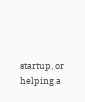startup, or helping a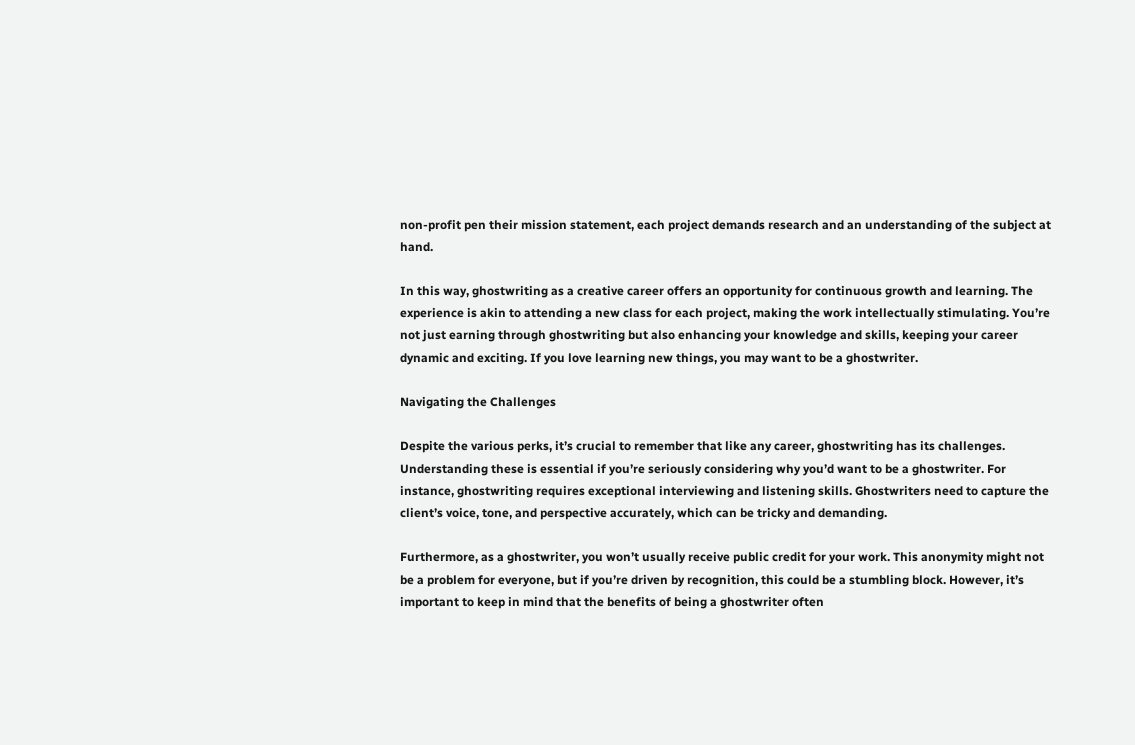non-profit pen their mission statement, each project demands research and an understanding of the subject at hand.

In this way, ghostwriting as a creative career offers an opportunity for continuous growth and learning. The experience is akin to attending a new class for each project, making the work intellectually stimulating. You’re not just earning through ghostwriting but also enhancing your knowledge and skills, keeping your career dynamic and exciting. If you love learning new things, you may want to be a ghostwriter.

Navigating the Challenges

Despite the various perks, it’s crucial to remember that like any career, ghostwriting has its challenges. Understanding these is essential if you’re seriously considering why you’d want to be a ghostwriter. For instance, ghostwriting requires exceptional interviewing and listening skills. Ghostwriters need to capture the client’s voice, tone, and perspective accurately, which can be tricky and demanding.

Furthermore, as a ghostwriter, you won’t usually receive public credit for your work. This anonymity might not be a problem for everyone, but if you’re driven by recognition, this could be a stumbling block. However, it’s important to keep in mind that the benefits of being a ghostwriter often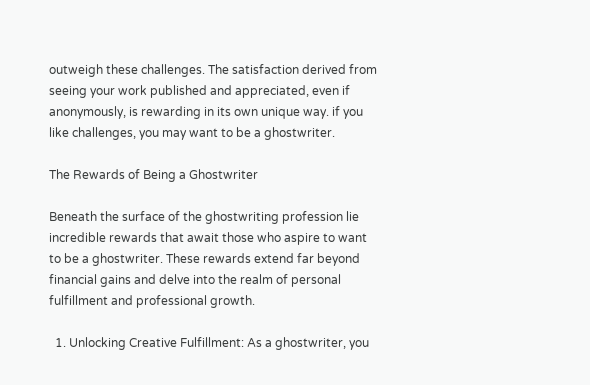outweigh these challenges. The satisfaction derived from seeing your work published and appreciated, even if anonymously, is rewarding in its own unique way. if you like challenges, you may want to be a ghostwriter.

The Rewards of Being a Ghostwriter

Beneath the surface of the ghostwriting profession lie incredible rewards that await those who aspire to want to be a ghostwriter. These rewards extend far beyond financial gains and delve into the realm of personal fulfillment and professional growth.

  1. Unlocking Creative Fulfillment: As a ghostwriter, you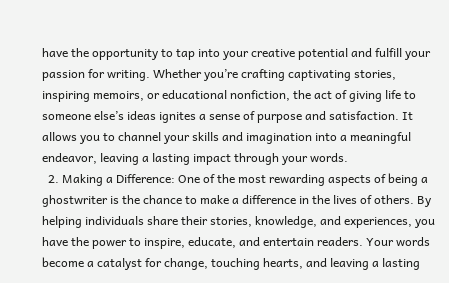have the opportunity to tap into your creative potential and fulfill your passion for writing. Whether you’re crafting captivating stories, inspiring memoirs, or educational nonfiction, the act of giving life to someone else’s ideas ignites a sense of purpose and satisfaction. It allows you to channel your skills and imagination into a meaningful endeavor, leaving a lasting impact through your words.
  2. Making a Difference: One of the most rewarding aspects of being a ghostwriter is the chance to make a difference in the lives of others. By helping individuals share their stories, knowledge, and experiences, you have the power to inspire, educate, and entertain readers. Your words become a catalyst for change, touching hearts, and leaving a lasting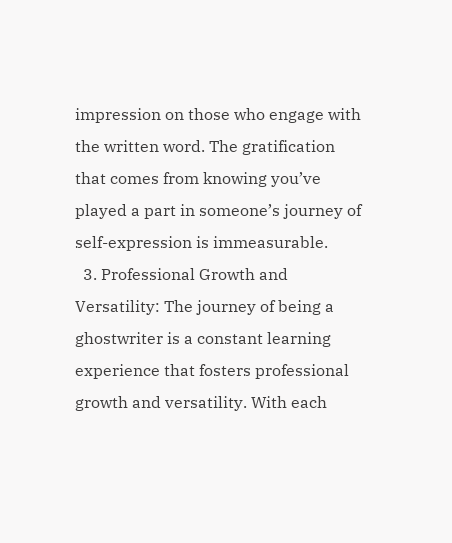impression on those who engage with the written word. The gratification that comes from knowing you’ve played a part in someone’s journey of self-expression is immeasurable.
  3. Professional Growth and Versatility: The journey of being a ghostwriter is a constant learning experience that fosters professional growth and versatility. With each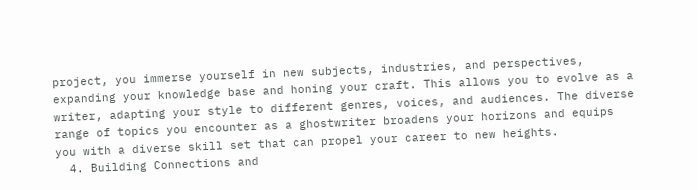project, you immerse yourself in new subjects, industries, and perspectives, expanding your knowledge base and honing your craft. This allows you to evolve as a writer, adapting your style to different genres, voices, and audiences. The diverse range of topics you encounter as a ghostwriter broadens your horizons and equips you with a diverse skill set that can propel your career to new heights.
  4. Building Connections and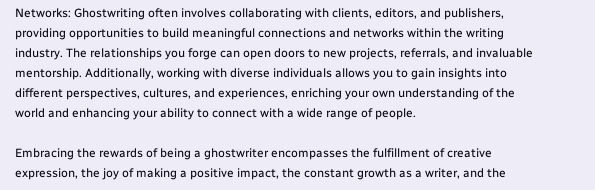Networks: Ghostwriting often involves collaborating with clients, editors, and publishers, providing opportunities to build meaningful connections and networks within the writing industry. The relationships you forge can open doors to new projects, referrals, and invaluable mentorship. Additionally, working with diverse individuals allows you to gain insights into different perspectives, cultures, and experiences, enriching your own understanding of the world and enhancing your ability to connect with a wide range of people.

Embracing the rewards of being a ghostwriter encompasses the fulfillment of creative expression, the joy of making a positive impact, the constant growth as a writer, and the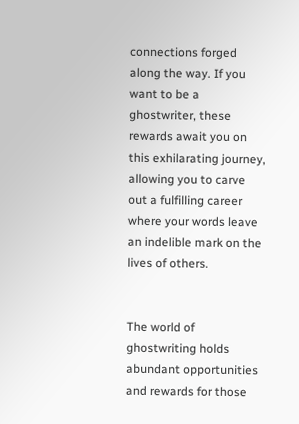connections forged along the way. If you want to be a ghostwriter, these rewards await you on this exhilarating journey, allowing you to carve out a fulfilling career where your words leave an indelible mark on the lives of others.


The world of ghostwriting holds abundant opportunities and rewards for those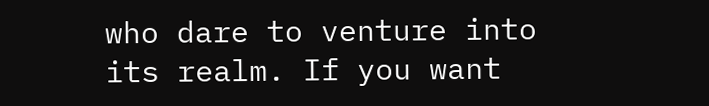who dare to venture into its realm. If you want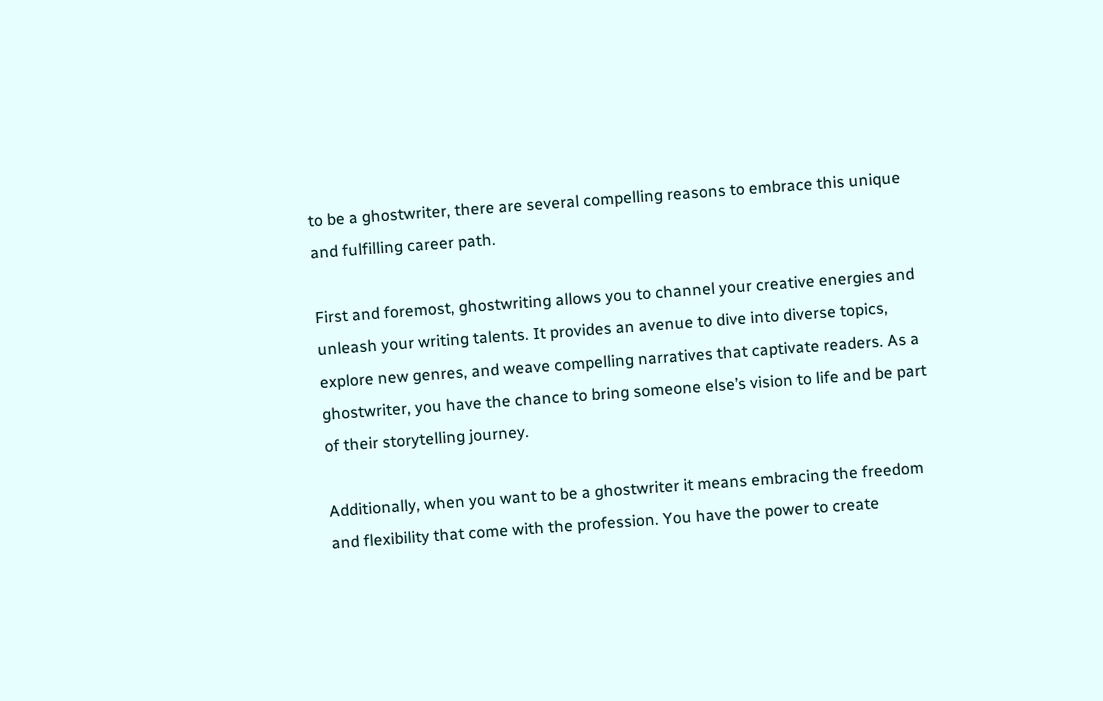to be a ghostwriter, there are several compelling reasons to embrace this unique and fulfilling career path.

First and foremost, ghostwriting allows you to channel your creative energies and unleash your writing talents. It provides an avenue to dive into diverse topics, explore new genres, and weave compelling narratives that captivate readers. As a ghostwriter, you have the chance to bring someone else’s vision to life and be part of their storytelling journey.

Additionally, when you want to be a ghostwriter it means embracing the freedom and flexibility that come with the profession. You have the power to create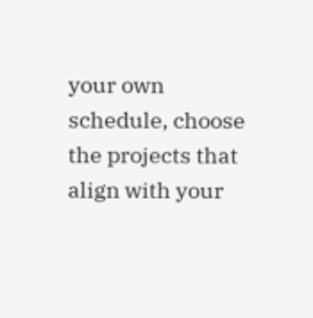your own schedule, choose the projects that align with your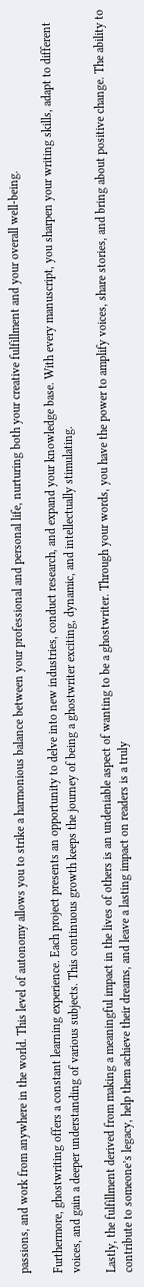passions, and work from anywhere in the world. This level of autonomy allows you to strike a harmonious balance between your professional and personal life, nurturing both your creative fulfillment and your overall well-being.

Furthermore, ghostwriting offers a constant learning experience. Each project presents an opportunity to delve into new industries, conduct research, and expand your knowledge base. With every manuscript, you sharpen your writing skills, adapt to different voices, and gain a deeper understanding of various subjects. This continuous growth keeps the journey of being a ghostwriter exciting, dynamic, and intellectually stimulating.

Lastly, the fulfillment derived from making a meaningful impact in the lives of others is an undeniable aspect of wanting to be a ghostwriter. Through your words, you have the power to amplify voices, share stories, and bring about positive change. The ability to contribute to someone’s legacy, help them achieve their dreams, and leave a lasting impact on readers is a truly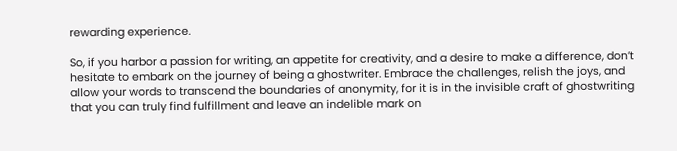rewarding experience.

So, if you harbor a passion for writing, an appetite for creativity, and a desire to make a difference, don’t hesitate to embark on the journey of being a ghostwriter. Embrace the challenges, relish the joys, and allow your words to transcend the boundaries of anonymity, for it is in the invisible craft of ghostwriting that you can truly find fulfillment and leave an indelible mark on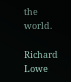the world.

Richard Lowe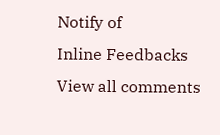Notify of
Inline Feedbacks
View all comments